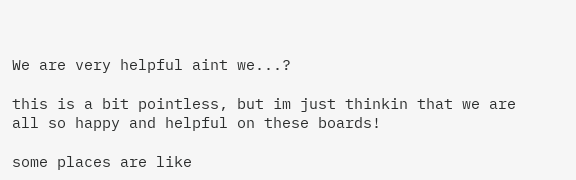We are very helpful aint we...?

this is a bit pointless, but im just thinkin that we are all so happy and helpful on these boards!

some places are like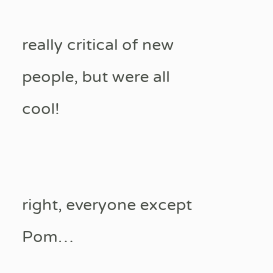really critical of new people, but were all cool!


right, everyone except Pom…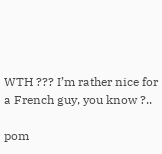WTH ??? I’m rather nice for a French guy, you know ?..

pom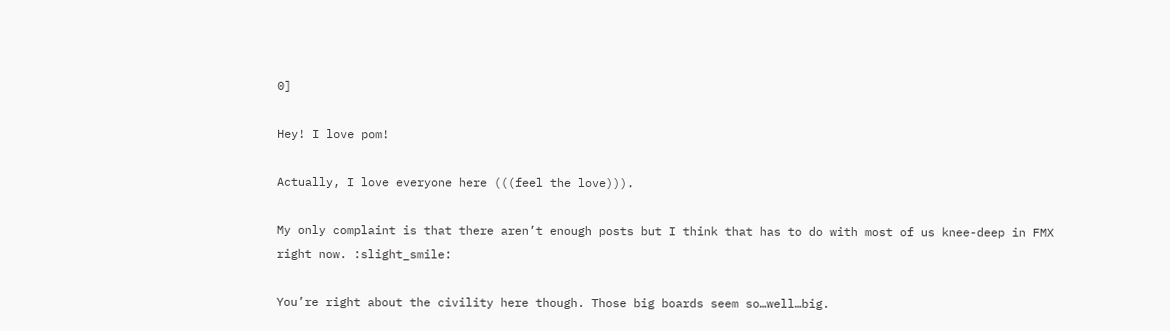0]

Hey! I love pom!

Actually, I love everyone here (((feel the love))).

My only complaint is that there aren’t enough posts but I think that has to do with most of us knee-deep in FMX right now. :slight_smile:

You’re right about the civility here though. Those big boards seem so…well…big.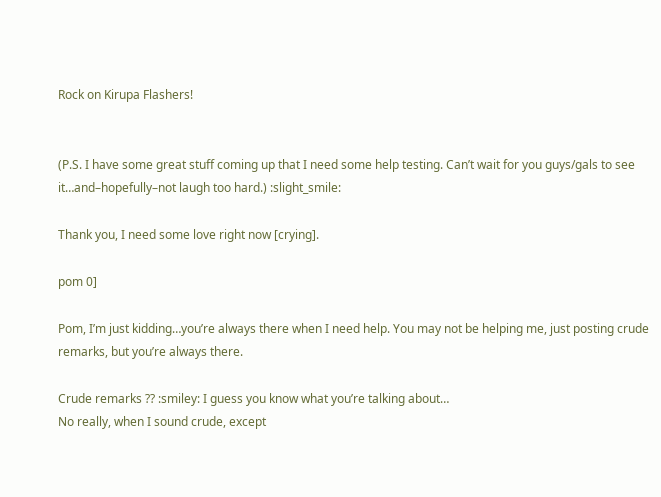Rock on Kirupa Flashers!


(P.S. I have some great stuff coming up that I need some help testing. Can’t wait for you guys/gals to see it…and–hopefully–not laugh too hard.) :slight_smile:

Thank you, I need some love right now [crying].

pom 0]

Pom, I’m just kidding…you’re always there when I need help. You may not be helping me, just posting crude remarks, but you’re always there.

Crude remarks ?? :smiley: I guess you know what you’re talking about…
No really, when I sound crude, except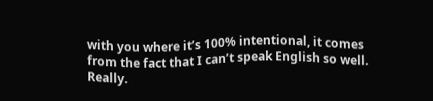with you where it’s 100% intentional, it comes from the fact that I can’t speak English so well. Really.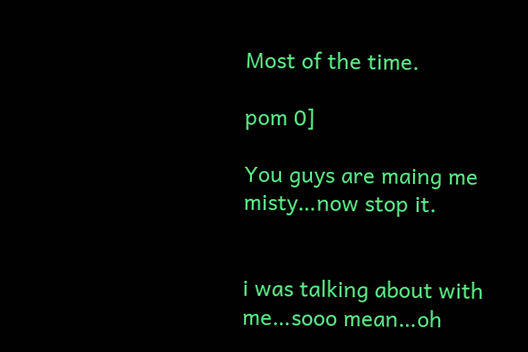Most of the time.

pom 0]

You guys are maing me misty…now stop it.


i was talking about with me…sooo mean…oh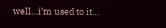well…i’m used to it…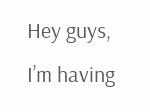Hey guys, I’m having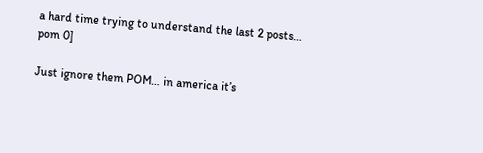a hard time trying to understand the last 2 posts…
pom 0]

Just ignore them POM… in america it’s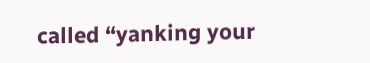called “yanking your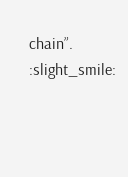chain”. :slight_smile: